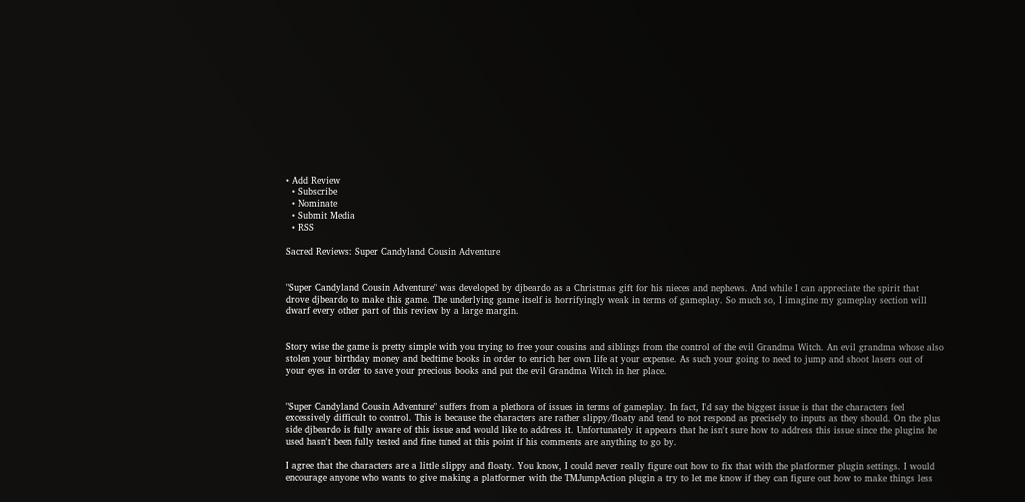• Add Review
  • Subscribe
  • Nominate
  • Submit Media
  • RSS

Sacred Reviews: Super Candyland Cousin Adventure


"Super Candyland Cousin Adventure" was developed by djbeardo as a Christmas gift for his nieces and nephews. And while I can appreciate the spirit that drove djbeardo to make this game. The underlying game itself is horrifyingly weak in terms of gameplay. So much so, I imagine my gameplay section will dwarf every other part of this review by a large margin.


Story wise the game is pretty simple with you trying to free your cousins and siblings from the control of the evil Grandma Witch. An evil grandma whose also stolen your birthday money and bedtime books in order to enrich her own life at your expense. As such your going to need to jump and shoot lasers out of your eyes in order to save your precious books and put the evil Grandma Witch in her place.


"Super Candyland Cousin Adventure" suffers from a plethora of issues in terms of gameplay. In fact, I'd say the biggest issue is that the characters feel excessively difficult to control. This is because the characters are rather slippy/floaty and tend to not respond as precisely to inputs as they should. On the plus side djbeardo is fully aware of this issue and would like to address it. Unfortunately it appears that he isn't sure how to address this issue since the plugins he used hasn't been fully tested and fine tuned at this point if his comments are anything to go by.

I agree that the characters are a little slippy and floaty. You know, I could never really figure out how to fix that with the platformer plugin settings. I would encourage anyone who wants to give making a platformer with the TMJumpAction plugin a try to let me know if they can figure out how to make things less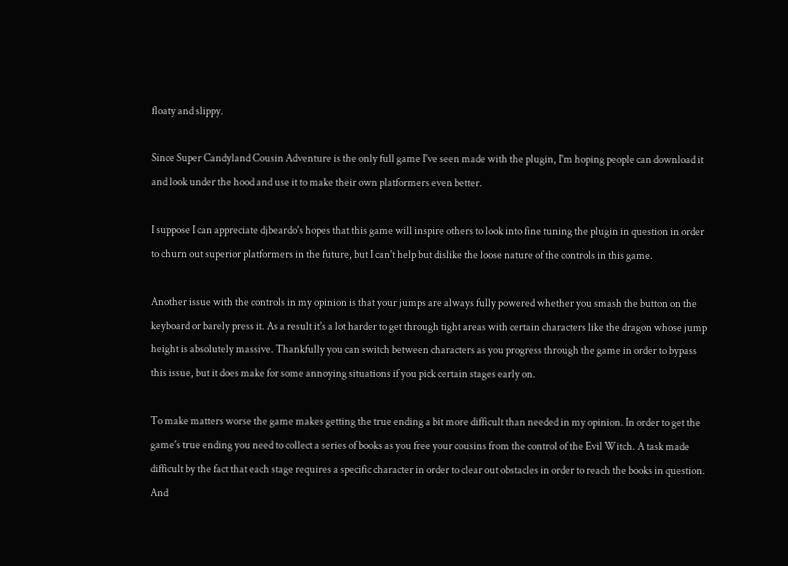floaty and slippy.

Since Super Candyland Cousin Adventure is the only full game I've seen made with the plugin, I'm hoping people can download it and look under the hood and use it to make their own platformers even better.

I suppose I can appreciate djbeardo's hopes that this game will inspire others to look into fine tuning the plugin in question in order to churn out superior platformers in the future, but I can't help but dislike the loose nature of the controls in this game.

Another issue with the controls in my opinion is that your jumps are always fully powered whether you smash the button on the keyboard or barely press it. As a result it's a lot harder to get through tight areas with certain characters like the dragon whose jump height is absolutely massive. Thankfully you can switch between characters as you progress through the game in order to bypass this issue, but it does make for some annoying situations if you pick certain stages early on.

To make matters worse the game makes getting the true ending a bit more difficult than needed in my opinion. In order to get the game's true ending you need to collect a series of books as you free your cousins from the control of the Evil Witch. A task made difficult by the fact that each stage requires a specific character in order to clear out obstacles in order to reach the books in question. And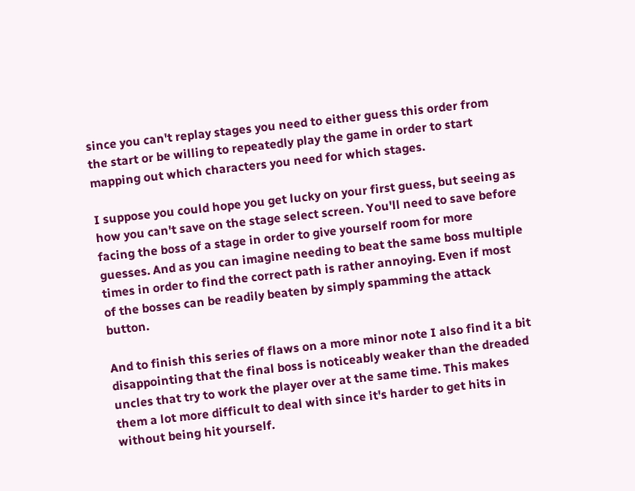since you can't replay stages you need to either guess this order from the start or be willing to repeatedly play the game in order to start mapping out which characters you need for which stages.

I suppose you could hope you get lucky on your first guess, but seeing as how you can't save on the stage select screen. You'll need to save before facing the boss of a stage in order to give yourself room for more guesses. And as you can imagine needing to beat the same boss multiple times in order to find the correct path is rather annoying. Even if most of the bosses can be readily beaten by simply spamming the attack button.

And to finish this series of flaws on a more minor note I also find it a bit disappointing that the final boss is noticeably weaker than the dreaded uncles that try to work the player over at the same time. This makes them a lot more difficult to deal with since it's harder to get hits in without being hit yourself.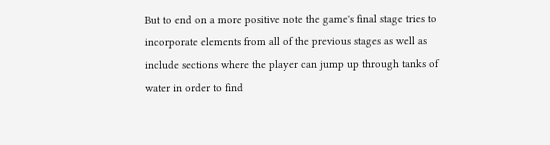But to end on a more positive note the game's final stage tries to incorporate elements from all of the previous stages as well as include sections where the player can jump up through tanks of water in order to find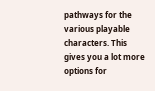pathways for the various playable characters. This gives you a lot more options for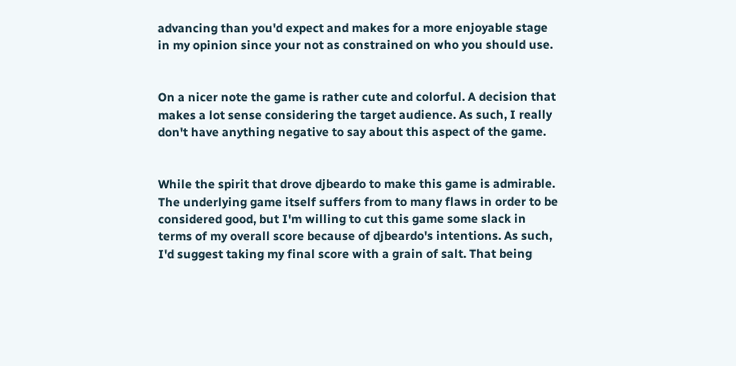advancing than you'd expect and makes for a more enjoyable stage in my opinion since your not as constrained on who you should use.


On a nicer note the game is rather cute and colorful. A decision that makes a lot sense considering the target audience. As such, I really don't have anything negative to say about this aspect of the game.


While the spirit that drove djbeardo to make this game is admirable. The underlying game itself suffers from to many flaws in order to be considered good, but I'm willing to cut this game some slack in terms of my overall score because of djbeardo's intentions. As such, I'd suggest taking my final score with a grain of salt. That being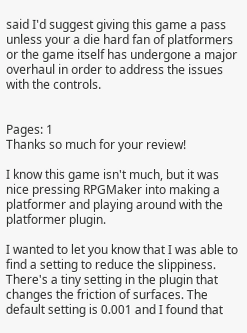said I'd suggest giving this game a pass unless your a die hard fan of platformers or the game itself has undergone a major overhaul in order to address the issues with the controls.


Pages: 1
Thanks so much for your review!

I know this game isn't much, but it was nice pressing RPGMaker into making a platformer and playing around with the platformer plugin.

I wanted to let you know that I was able to find a setting to reduce the slippiness. There's a tiny setting in the plugin that changes the friction of surfaces. The default setting is 0.001 and I found that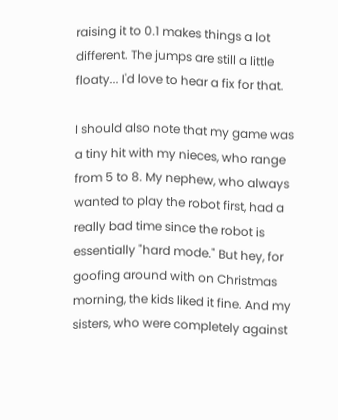raising it to 0.1 makes things a lot different. The jumps are still a little floaty... I'd love to hear a fix for that.

I should also note that my game was a tiny hit with my nieces, who range from 5 to 8. My nephew, who always wanted to play the robot first, had a really bad time since the robot is essentially "hard mode." But hey, for goofing around with on Christmas morning, the kids liked it fine. And my sisters, who were completely against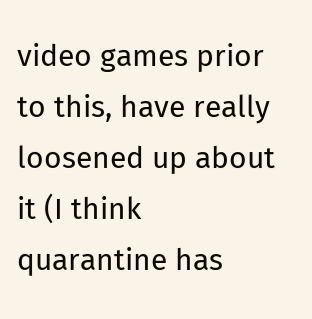video games prior to this, have really loosened up about it (I think quarantine has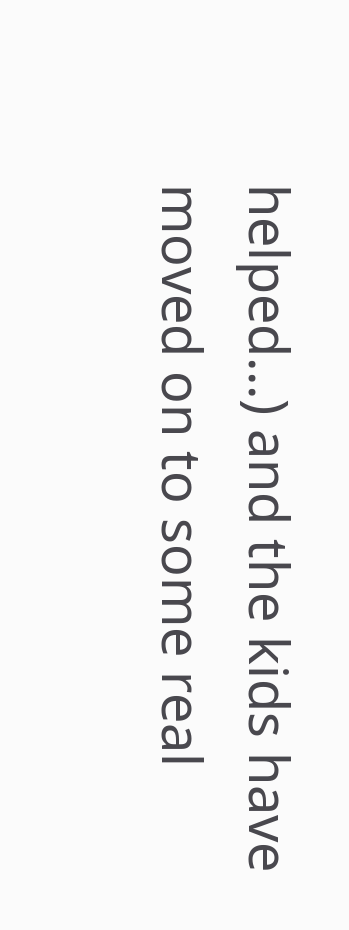helped...) and the kids have moved on to some real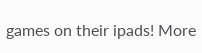games on their ipads! More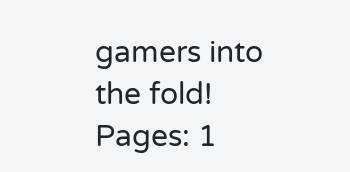gamers into the fold!
Pages: 1